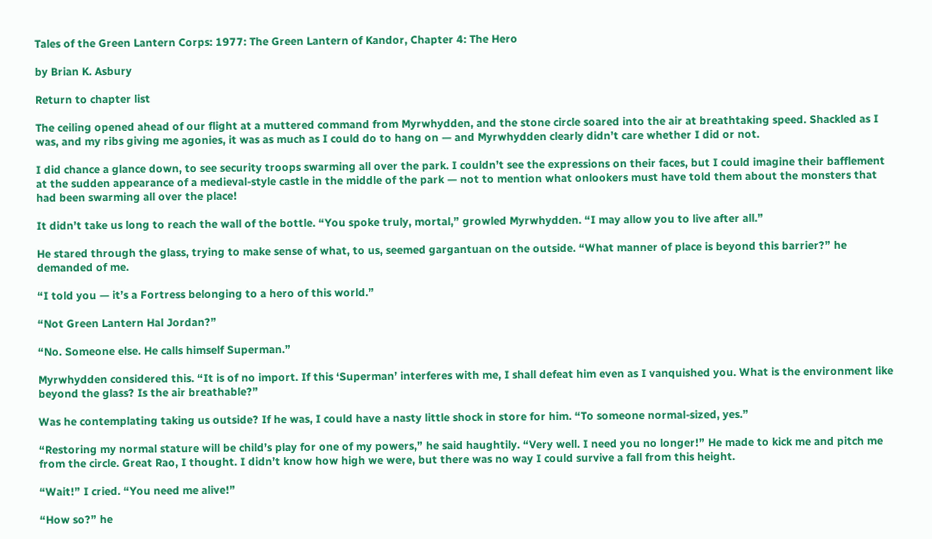Tales of the Green Lantern Corps: 1977: The Green Lantern of Kandor, Chapter 4: The Hero

by Brian K. Asbury

Return to chapter list

The ceiling opened ahead of our flight at a muttered command from Myrwhydden, and the stone circle soared into the air at breathtaking speed. Shackled as I was, and my ribs giving me agonies, it was as much as I could do to hang on — and Myrwhydden clearly didn’t care whether I did or not.

I did chance a glance down, to see security troops swarming all over the park. I couldn’t see the expressions on their faces, but I could imagine their bafflement at the sudden appearance of a medieval-style castle in the middle of the park — not to mention what onlookers must have told them about the monsters that had been swarming all over the place!

It didn’t take us long to reach the wall of the bottle. “You spoke truly, mortal,” growled Myrwhydden. “I may allow you to live after all.”

He stared through the glass, trying to make sense of what, to us, seemed gargantuan on the outside. “What manner of place is beyond this barrier?” he demanded of me.

“I told you — it’s a Fortress belonging to a hero of this world.”

“Not Green Lantern Hal Jordan?”

“No. Someone else. He calls himself Superman.”

Myrwhydden considered this. “It is of no import. If this ‘Superman’ interferes with me, I shall defeat him even as I vanquished you. What is the environment like beyond the glass? Is the air breathable?”

Was he contemplating taking us outside? If he was, I could have a nasty little shock in store for him. “To someone normal-sized, yes.”

“Restoring my normal stature will be child’s play for one of my powers,” he said haughtily. “Very well. I need you no longer!” He made to kick me and pitch me from the circle. Great Rao, I thought. I didn’t know how high we were, but there was no way I could survive a fall from this height.

“Wait!” I cried. “You need me alive!”

“How so?” he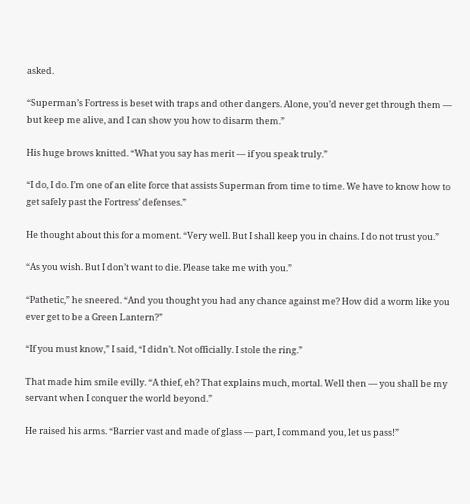asked.

“Superman’s Fortress is beset with traps and other dangers. Alone, you’d never get through them — but keep me alive, and I can show you how to disarm them.”

His huge brows knitted. “What you say has merit — if you speak truly.”

“I do, I do. I’m one of an elite force that assists Superman from time to time. We have to know how to get safely past the Fortress’ defenses.”

He thought about this for a moment. “Very well. But I shall keep you in chains. I do not trust you.”

“As you wish. But I don’t want to die. Please take me with you.”

“Pathetic,” he sneered. “And you thought you had any chance against me? How did a worm like you ever get to be a Green Lantern?”

“If you must know,” I said, “I didn’t. Not officially. I stole the ring.”

That made him smile evilly. “A thief, eh? That explains much, mortal. Well then — you shall be my servant when I conquer the world beyond.”

He raised his arms. “Barrier vast and made of glass — part, I command you, let us pass!”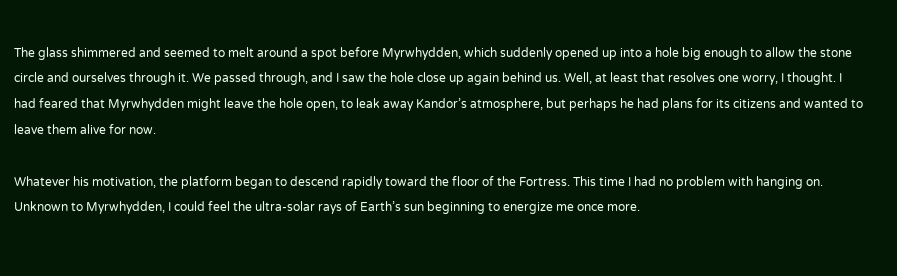The glass shimmered and seemed to melt around a spot before Myrwhydden, which suddenly opened up into a hole big enough to allow the stone circle and ourselves through it. We passed through, and I saw the hole close up again behind us. Well, at least that resolves one worry, I thought. I had feared that Myrwhydden might leave the hole open, to leak away Kandor’s atmosphere, but perhaps he had plans for its citizens and wanted to leave them alive for now.

Whatever his motivation, the platform began to descend rapidly toward the floor of the Fortress. This time I had no problem with hanging on. Unknown to Myrwhydden, I could feel the ultra-solar rays of Earth’s sun beginning to energize me once more.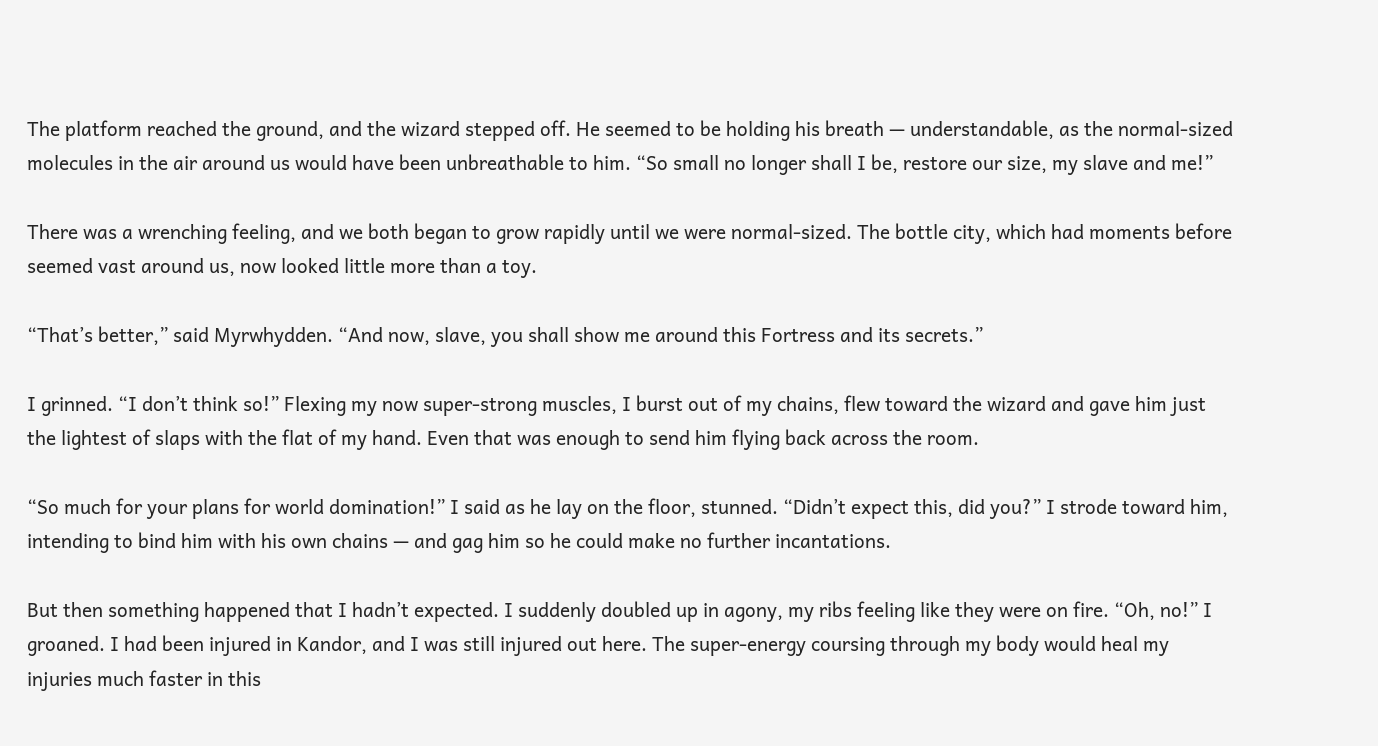The platform reached the ground, and the wizard stepped off. He seemed to be holding his breath — understandable, as the normal-sized molecules in the air around us would have been unbreathable to him. “So small no longer shall I be, restore our size, my slave and me!”

There was a wrenching feeling, and we both began to grow rapidly until we were normal-sized. The bottle city, which had moments before seemed vast around us, now looked little more than a toy.

“That’s better,” said Myrwhydden. “And now, slave, you shall show me around this Fortress and its secrets.”

I grinned. “I don’t think so!” Flexing my now super-strong muscles, I burst out of my chains, flew toward the wizard and gave him just the lightest of slaps with the flat of my hand. Even that was enough to send him flying back across the room.

“So much for your plans for world domination!” I said as he lay on the floor, stunned. “Didn’t expect this, did you?” I strode toward him, intending to bind him with his own chains — and gag him so he could make no further incantations.

But then something happened that I hadn’t expected. I suddenly doubled up in agony, my ribs feeling like they were on fire. “Oh, no!” I groaned. I had been injured in Kandor, and I was still injured out here. The super-energy coursing through my body would heal my injuries much faster in this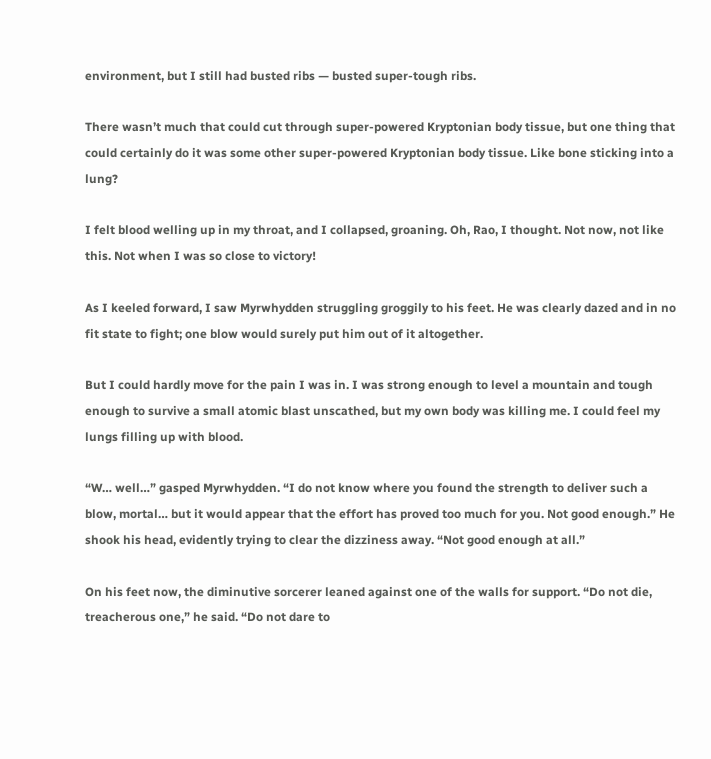environment, but I still had busted ribs — busted super-tough ribs.

There wasn’t much that could cut through super-powered Kryptonian body tissue, but one thing that could certainly do it was some other super-powered Kryptonian body tissue. Like bone sticking into a lung?

I felt blood welling up in my throat, and I collapsed, groaning. Oh, Rao, I thought. Not now, not like this. Not when I was so close to victory!

As I keeled forward, I saw Myrwhydden struggling groggily to his feet. He was clearly dazed and in no fit state to fight; one blow would surely put him out of it altogether.

But I could hardly move for the pain I was in. I was strong enough to level a mountain and tough enough to survive a small atomic blast unscathed, but my own body was killing me. I could feel my lungs filling up with blood.

“W… well…” gasped Myrwhydden. “I do not know where you found the strength to deliver such a blow, mortal… but it would appear that the effort has proved too much for you. Not good enough.” He shook his head, evidently trying to clear the dizziness away. “Not good enough at all.”

On his feet now, the diminutive sorcerer leaned against one of the walls for support. “Do not die, treacherous one,” he said. “Do not dare to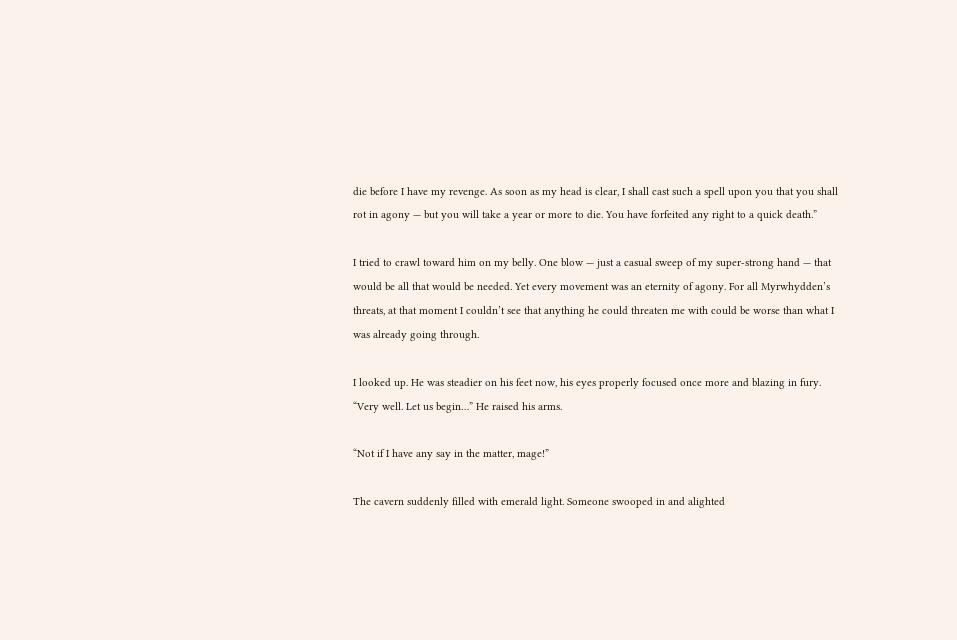die before I have my revenge. As soon as my head is clear, I shall cast such a spell upon you that you shall rot in agony — but you will take a year or more to die. You have forfeited any right to a quick death.”

I tried to crawl toward him on my belly. One blow — just a casual sweep of my super-strong hand — that would be all that would be needed. Yet every movement was an eternity of agony. For all Myrwhydden’s threats, at that moment I couldn’t see that anything he could threaten me with could be worse than what I was already going through.

I looked up. He was steadier on his feet now, his eyes properly focused once more and blazing in fury. “Very well. Let us begin…” He raised his arms.

“Not if I have any say in the matter, mage!”

The cavern suddenly filled with emerald light. Someone swooped in and alighted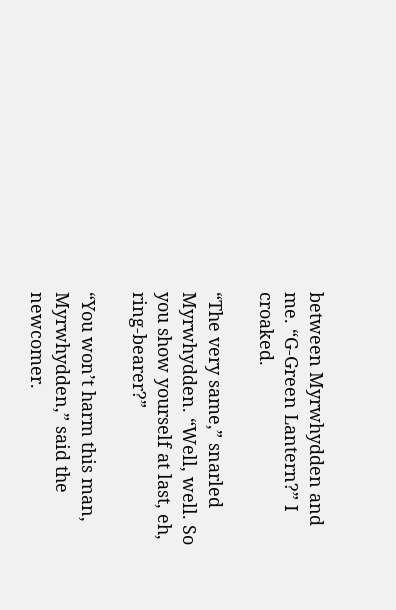between Myrwhydden and me. “G-Green Lantern?” I croaked.

“The very same,” snarled Myrwhydden. “Well, well. So you show yourself at last, eh, ring-bearer?”

“You won’t harm this man, Myrwhydden,” said the newcomer.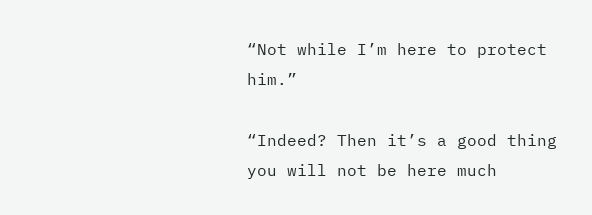“Not while I’m here to protect him.”

“Indeed? Then it’s a good thing you will not be here much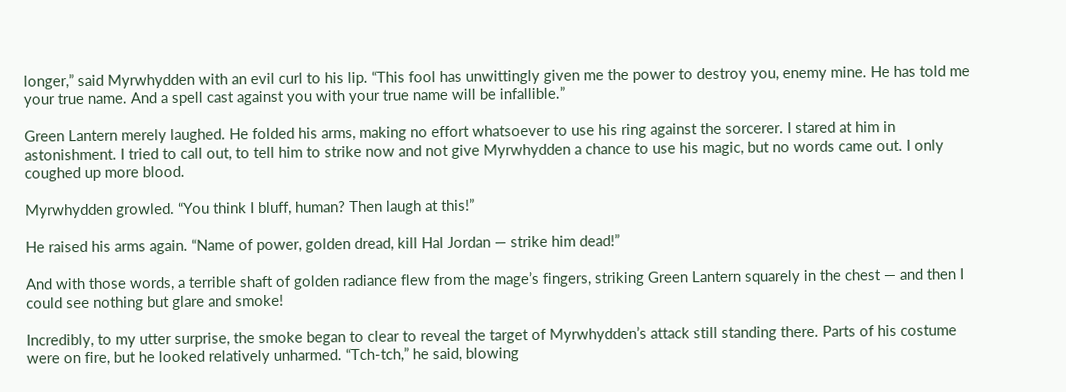longer,” said Myrwhydden with an evil curl to his lip. “This fool has unwittingly given me the power to destroy you, enemy mine. He has told me your true name. And a spell cast against you with your true name will be infallible.”

Green Lantern merely laughed. He folded his arms, making no effort whatsoever to use his ring against the sorcerer. I stared at him in astonishment. I tried to call out, to tell him to strike now and not give Myrwhydden a chance to use his magic, but no words came out. I only coughed up more blood.

Myrwhydden growled. “You think I bluff, human? Then laugh at this!”

He raised his arms again. “Name of power, golden dread, kill Hal Jordan — strike him dead!”

And with those words, a terrible shaft of golden radiance flew from the mage’s fingers, striking Green Lantern squarely in the chest — and then I could see nothing but glare and smoke!

Incredibly, to my utter surprise, the smoke began to clear to reveal the target of Myrwhydden’s attack still standing there. Parts of his costume were on fire, but he looked relatively unharmed. “Tch-tch,” he said, blowing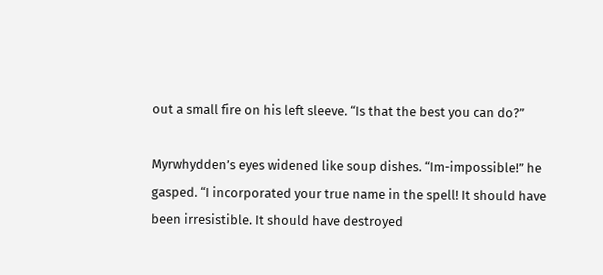out a small fire on his left sleeve. “Is that the best you can do?”

Myrwhydden’s eyes widened like soup dishes. “Im-impossible!” he gasped. “I incorporated your true name in the spell! It should have been irresistible. It should have destroyed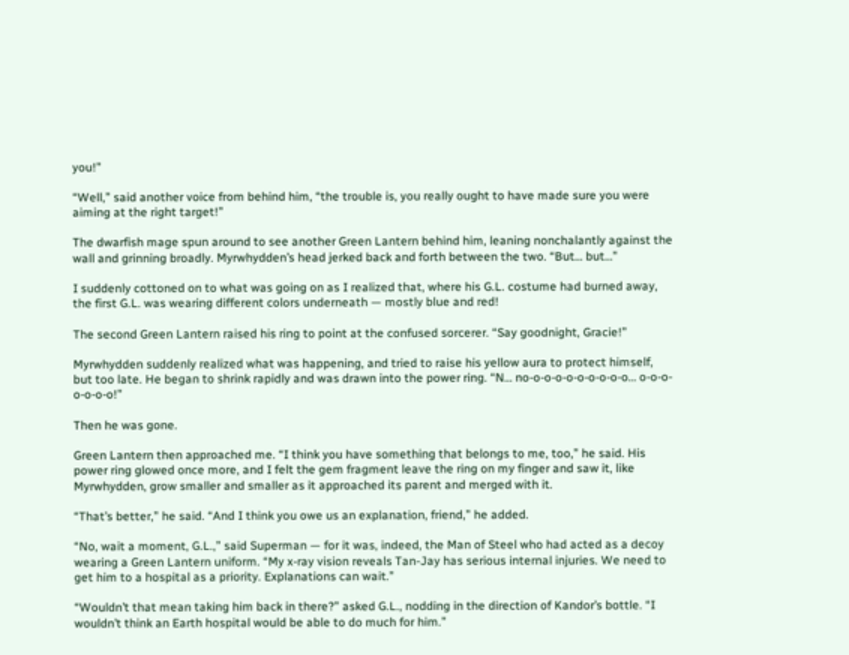you!”

“Well,” said another voice from behind him, “the trouble is, you really ought to have made sure you were aiming at the right target!”

The dwarfish mage spun around to see another Green Lantern behind him, leaning nonchalantly against the wall and grinning broadly. Myrwhydden’s head jerked back and forth between the two. “But… but…”

I suddenly cottoned on to what was going on as I realized that, where his G.L. costume had burned away, the first G.L. was wearing different colors underneath — mostly blue and red!

The second Green Lantern raised his ring to point at the confused sorcerer. “Say goodnight, Gracie!”

Myrwhydden suddenly realized what was happening, and tried to raise his yellow aura to protect himself, but too late. He began to shrink rapidly and was drawn into the power ring. “N… no-o-o-o-o-o-o-o-o-o… o-o-o-o-o-o-o!”

Then he was gone.

Green Lantern then approached me. “I think you have something that belongs to me, too,” he said. His power ring glowed once more, and I felt the gem fragment leave the ring on my finger and saw it, like Myrwhydden, grow smaller and smaller as it approached its parent and merged with it.

“That’s better,” he said. “And I think you owe us an explanation, friend,” he added.

“No, wait a moment, G.L.,” said Superman — for it was, indeed, the Man of Steel who had acted as a decoy wearing a Green Lantern uniform. “My x-ray vision reveals Tan-Jay has serious internal injuries. We need to get him to a hospital as a priority. Explanations can wait.”

“Wouldn’t that mean taking him back in there?” asked G.L., nodding in the direction of Kandor’s bottle. “I wouldn’t think an Earth hospital would be able to do much for him.”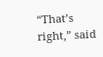“That’s right,” said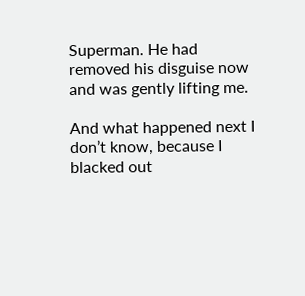Superman. He had removed his disguise now and was gently lifting me.

And what happened next I don’t know, because I blacked out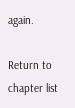again.

Return to chapter list